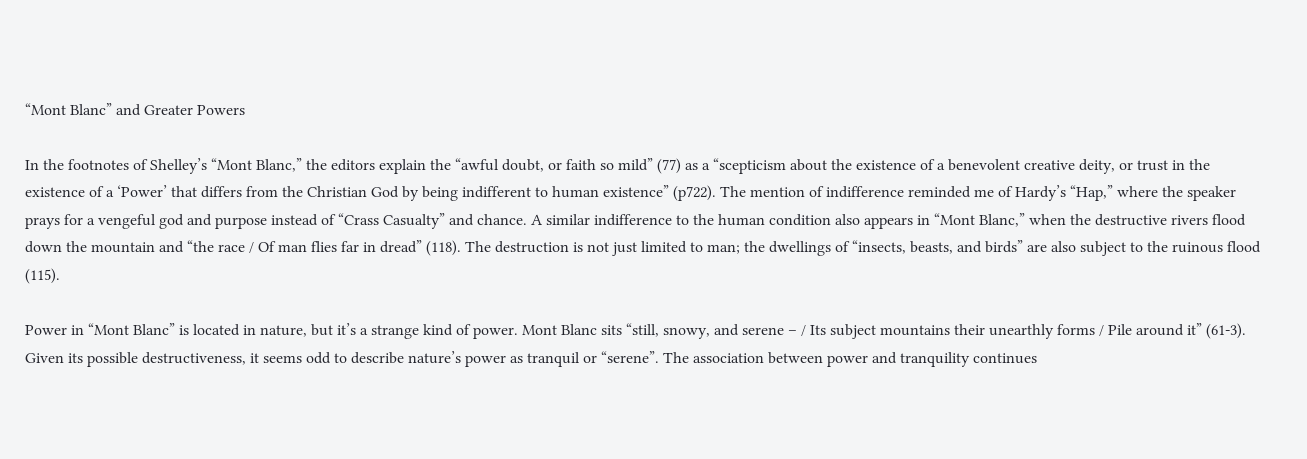“Mont Blanc” and Greater Powers

In the footnotes of Shelley’s “Mont Blanc,” the editors explain the “awful doubt, or faith so mild” (77) as a “scepticism about the existence of a benevolent creative deity, or trust in the existence of a ‘Power’ that differs from the Christian God by being indifferent to human existence” (p722). The mention of indifference reminded me of Hardy’s “Hap,” where the speaker prays for a vengeful god and purpose instead of “Crass Casualty” and chance. A similar indifference to the human condition also appears in “Mont Blanc,” when the destructive rivers flood down the mountain and “the race / Of man flies far in dread” (118). The destruction is not just limited to man; the dwellings of “insects, beasts, and birds” are also subject to the ruinous flood (115).

Power in “Mont Blanc” is located in nature, but it’s a strange kind of power. Mont Blanc sits “still, snowy, and serene – / Its subject mountains their unearthly forms / Pile around it” (61-3). Given its possible destructiveness, it seems odd to describe nature’s power as tranquil or “serene”. The association between power and tranquility continues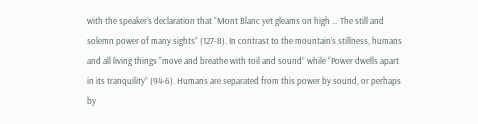with the speaker’s declaration that “Mont Blanc yet gleams on high … The still and solemn power of many sights” (127-8). In contrast to the mountain’s stillness, humans and all living things “move and breathe with toil and sound” while “Power dwells apart in its tranquility” (94-6). Humans are separated from this power by sound, or perhaps by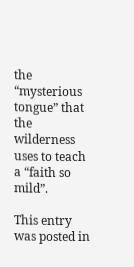the “mysterious tongue” that the wilderness uses to teach a “faith so mild”.

This entry was posted in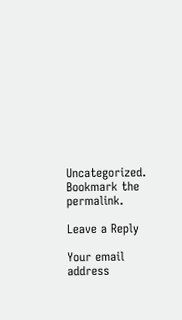Uncategorized. Bookmark the permalink.

Leave a Reply

Your email address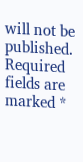will not be published. Required fields are marked *